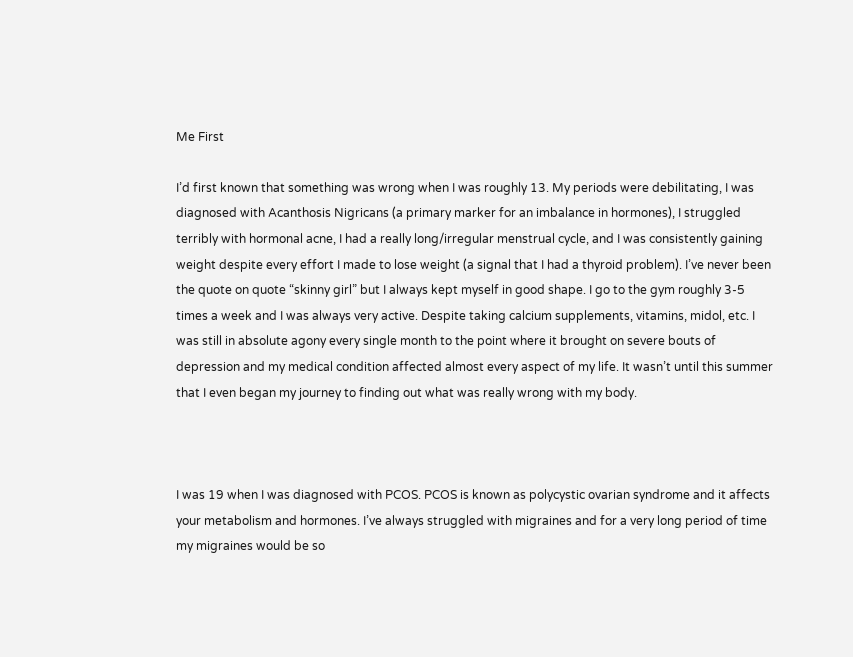Me First

I’d first known that something was wrong when I was roughly 13. My periods were debilitating, I was diagnosed with Acanthosis Nigricans (a primary marker for an imbalance in hormones), I struggled terribly with hormonal acne, I had a really long/irregular menstrual cycle, and I was consistently gaining weight despite every effort I made to lose weight (a signal that I had a thyroid problem). I’ve never been the quote on quote “skinny girl” but I always kept myself in good shape. I go to the gym roughly 3-5 times a week and I was always very active. Despite taking calcium supplements, vitamins, midol, etc. I was still in absolute agony every single month to the point where it brought on severe bouts of depression and my medical condition affected almost every aspect of my life. It wasn’t until this summer that I even began my journey to finding out what was really wrong with my body.



I was 19 when I was diagnosed with PCOS. PCOS is known as polycystic ovarian syndrome and it affects your metabolism and hormones. I’ve always struggled with migraines and for a very long period of time my migraines would be so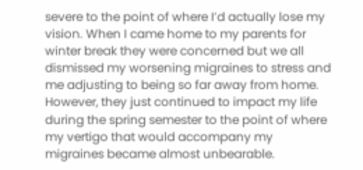severe to the point of where I’d actually lose my vision. When I came home to my parents for winter break they were concerned but we all dismissed my worsening migraines to stress and me adjusting to being so far away from home. However, they just continued to impact my life during the spring semester to the point of where my vertigo that would accompany my migraines became almost unbearable.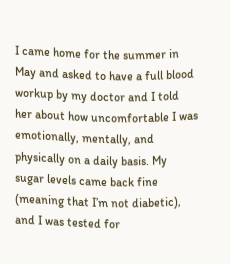I came home for the summer in May and asked to have a full blood workup by my doctor and I told her about how uncomfortable I was emotionally, mentally, and physically on a daily basis. My sugar levels came back fine (meaning that I’m not diabetic), and I was tested for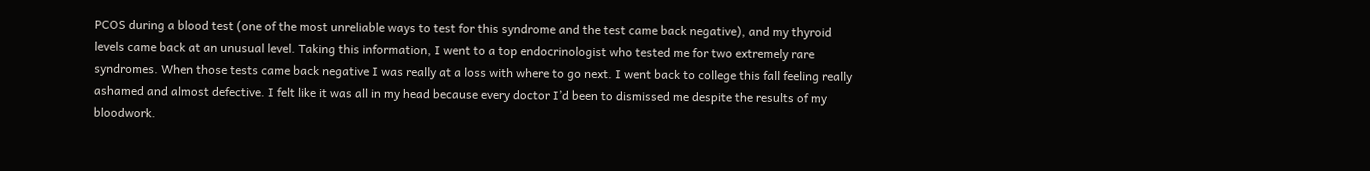PCOS during a blood test (one of the most unreliable ways to test for this syndrome and the test came back negative), and my thyroid levels came back at an unusual level. Taking this information, I went to a top endocrinologist who tested me for two extremely rare syndromes. When those tests came back negative I was really at a loss with where to go next. I went back to college this fall feeling really ashamed and almost defective. I felt like it was all in my head because every doctor I’d been to dismissed me despite the results of my bloodwork.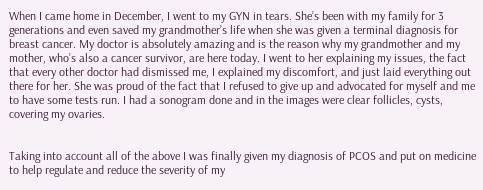When I came home in December, I went to my GYN in tears. She’s been with my family for 3 generations and even saved my grandmother’s life when she was given a terminal diagnosis for breast cancer. My doctor is absolutely amazing and is the reason why my grandmother and my mother, who’s also a cancer survivor, are here today. I went to her explaining my issues, the fact that every other doctor had dismissed me, I explained my discomfort, and just laid everything out there for her. She was proud of the fact that I refused to give up and advocated for myself and me to have some tests run. I had a sonogram done and in the images were clear follicles, cysts, covering my ovaries.


Taking into account all of the above I was finally given my diagnosis of PCOS and put on medicine to help regulate and reduce the severity of my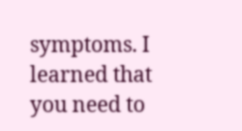symptoms. I learned that you need to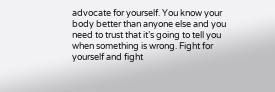advocate for yourself. You know your body better than anyone else and you need to trust that it’s going to tell you when something is wrong. Fight for yourself and fight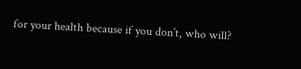for your health because if you don’t, who will?